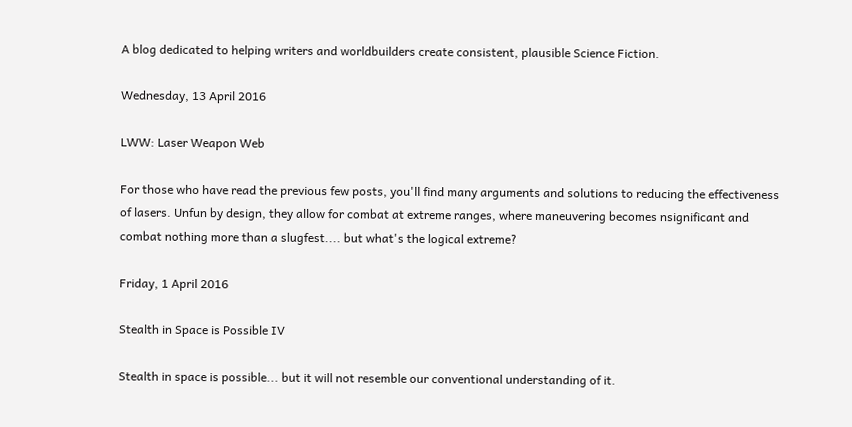A blog dedicated to helping writers and worldbuilders create consistent, plausible Science Fiction.

Wednesday, 13 April 2016

LWW: Laser Weapon Web

For those who have read the previous few posts, you'll find many arguments and solutions to reducing the effectiveness of lasers. Unfun by design, they allow for combat at extreme ranges, where maneuvering becomes nsignificant and combat nothing more than a slugfest.... but what's the logical extreme?

Friday, 1 April 2016

Stealth in Space is Possible IV

Stealth in space is possible... but it will not resemble our conventional understanding of it.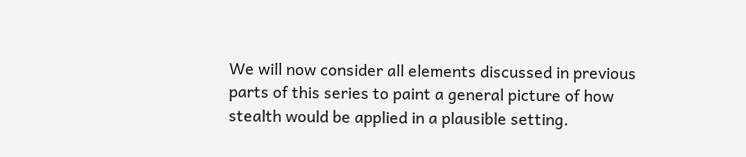We will now consider all elements discussed in previous parts of this series to paint a general picture of how stealth would be applied in a plausible setting.